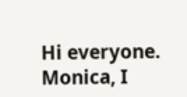Hi everyone. Monica, I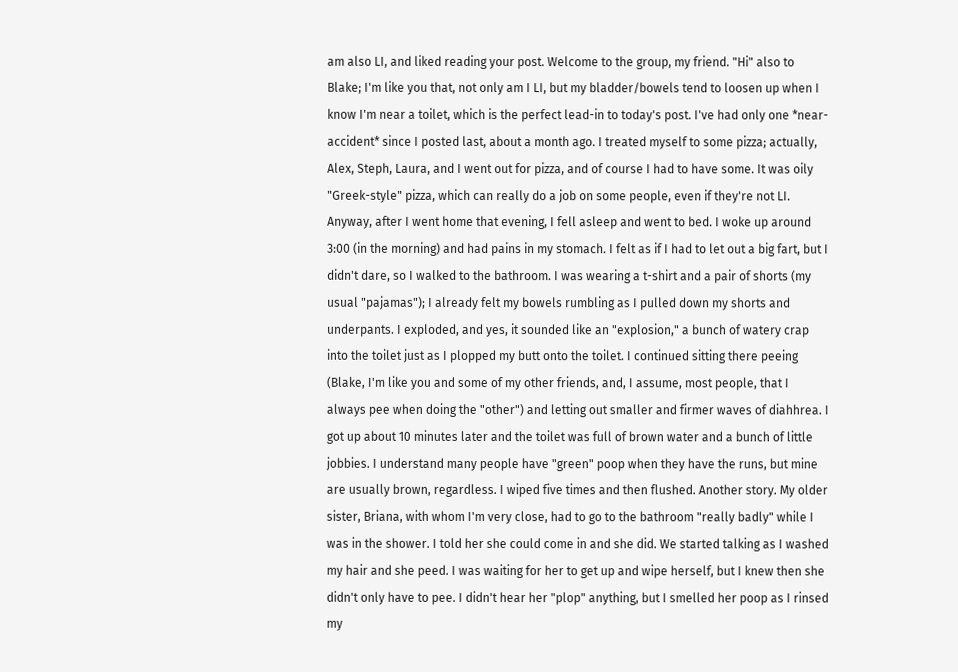am also LI, and liked reading your post. Welcome to the group, my friend. "Hi" also to Blake; I'm like you that, not only am I LI, but my bladder/bowels tend to loosen up when I know I'm near a toilet, which is the perfect lead-in to today's post. I've had only one *near-accident* since I posted last, about a month ago. I treated myself to some pizza; actually, Alex, Steph, Laura, and I went out for pizza, and of course I had to have some. It was oily "Greek-style" pizza, which can really do a job on some people, even if they're not LI. Anyway, after I went home that evening, I fell asleep and went to bed. I woke up around 3:00 (in the morning) and had pains in my stomach. I felt as if I had to let out a big fart, but I didn't dare, so I walked to the bathroom. I was wearing a t-shirt and a pair of shorts (my usual "pajamas"); I already felt my bowels rumbling as I pulled down my shorts and underpants. I exploded, and yes, it sounded like an "explosion," a bunch of watery crap into the toilet just as I plopped my butt onto the toilet. I continued sitting there peeing (Blake, I'm like you and some of my other friends, and, I assume, most people, that I always pee when doing the "other") and letting out smaller and firmer waves of diahhrea. I got up about 10 minutes later and the toilet was full of brown water and a bunch of little jobbies. I understand many people have "green" poop when they have the runs, but mine are usually brown, regardless. I wiped five times and then flushed. Another story. My older sister, Briana, with whom I'm very close, had to go to the bathroom "really badly" while I was in the shower. I told her she could come in and she did. We started talking as I washed my hair and she peed. I was waiting for her to get up and wipe herself, but I knew then she didn't only have to pee. I didn't hear her "plop" anything, but I smelled her poop as I rinsed my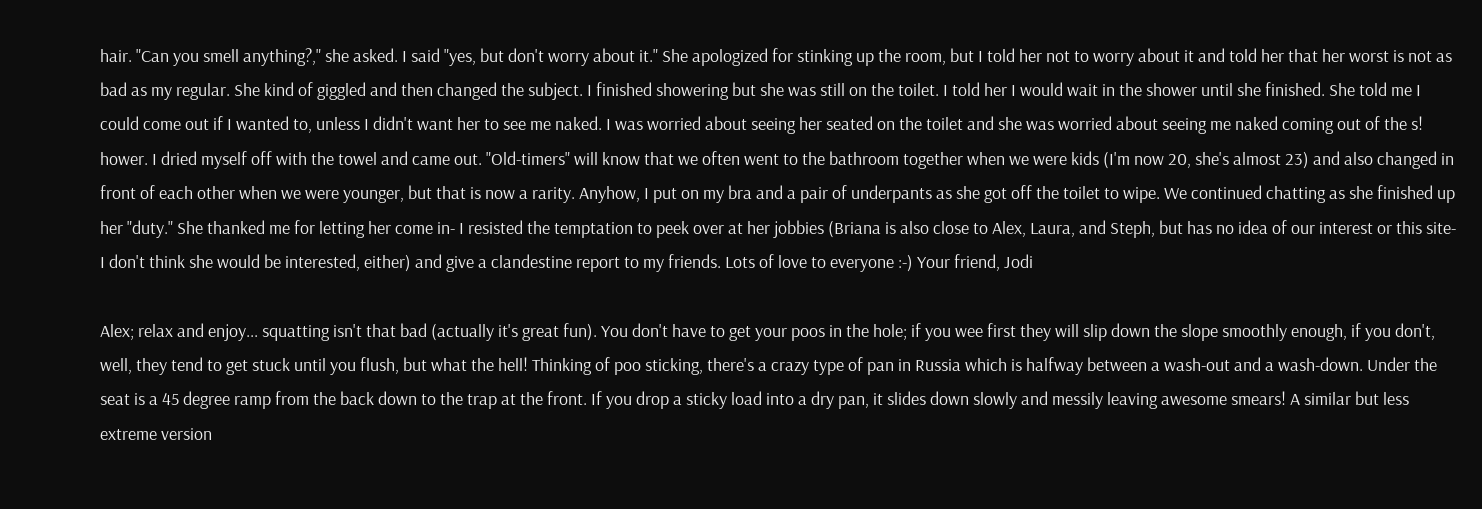hair. "Can you smell anything?," she asked. I said "yes, but don't worry about it." She apologized for stinking up the room, but I told her not to worry about it and told her that her worst is not as bad as my regular. She kind of giggled and then changed the subject. I finished showering but she was still on the toilet. I told her I would wait in the shower until she finished. She told me I could come out if I wanted to, unless I didn't want her to see me naked. I was worried about seeing her seated on the toilet and she was worried about seeing me naked coming out of the s! hower. I dried myself off with the towel and came out. "Old-timers" will know that we often went to the bathroom together when we were kids (I'm now 20, she's almost 23) and also changed in front of each other when we were younger, but that is now a rarity. Anyhow, I put on my bra and a pair of underpants as she got off the toilet to wipe. We continued chatting as she finished up her "duty." She thanked me for letting her come in- I resisted the temptation to peek over at her jobbies (Briana is also close to Alex, Laura, and Steph, but has no idea of our interest or this site- I don't think she would be interested, either) and give a clandestine report to my friends. Lots of love to everyone :-) Your friend, Jodi

Alex; relax and enjoy... squatting isn't that bad (actually it's great fun). You don't have to get your poos in the hole; if you wee first they will slip down the slope smoothly enough, if you don't, well, they tend to get stuck until you flush, but what the hell! Thinking of poo sticking, there's a crazy type of pan in Russia which is halfway between a wash-out and a wash-down. Under the seat is a 45 degree ramp from the back down to the trap at the front. If you drop a sticky load into a dry pan, it slides down slowly and messily leaving awesome smears! A similar but less extreme version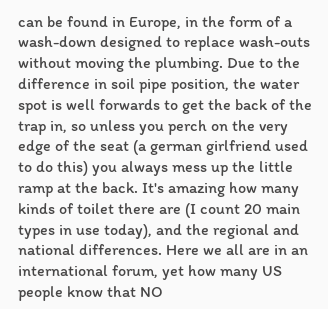can be found in Europe, in the form of a wash-down designed to replace wash-outs without moving the plumbing. Due to the difference in soil pipe position, the water spot is well forwards to get the back of the trap in, so unless you perch on the very edge of the seat (a german girlfriend used to do this) you always mess up the little ramp at the back. It's amazing how many kinds of toilet there are (I count 20 main types in use today), and the regional and national differences. Here we all are in an international forum, yet how many US people know that NO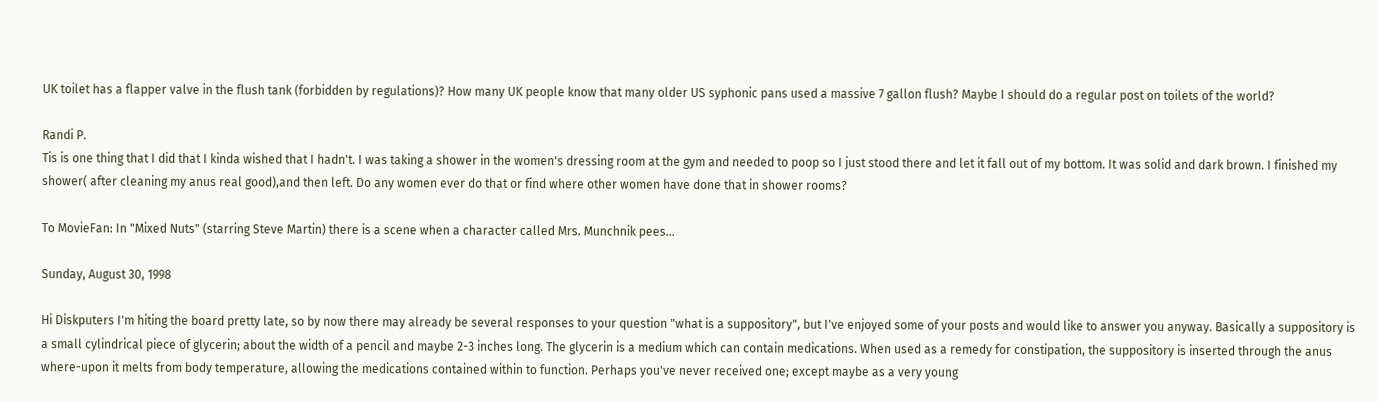UK toilet has a flapper valve in the flush tank (forbidden by regulations)? How many UK people know that many older US syphonic pans used a massive 7 gallon flush? Maybe I should do a regular post on toilets of the world?

Randi P.
Tis is one thing that I did that I kinda wished that I hadn't. I was taking a shower in the women's dressing room at the gym and needed to poop so I just stood there and let it fall out of my bottom. It was solid and dark brown. I finished my shower( after cleaning my anus real good),and then left. Do any women ever do that or find where other women have done that in shower rooms?

To MovieFan: In "Mixed Nuts" (starring Steve Martin) there is a scene when a character called Mrs. Munchnik pees...

Sunday, August 30, 1998

Hi Diskputers I'm hiting the board pretty late, so by now there may already be several responses to your question "what is a suppository", but I've enjoyed some of your posts and would like to answer you anyway. Basically a suppository is a small cylindrical piece of glycerin; about the width of a pencil and maybe 2-3 inches long. The glycerin is a medium which can contain medications. When used as a remedy for constipation, the suppository is inserted through the anus where-upon it melts from body temperature, allowing the medications contained within to function. Perhaps you've never received one; except maybe as a very young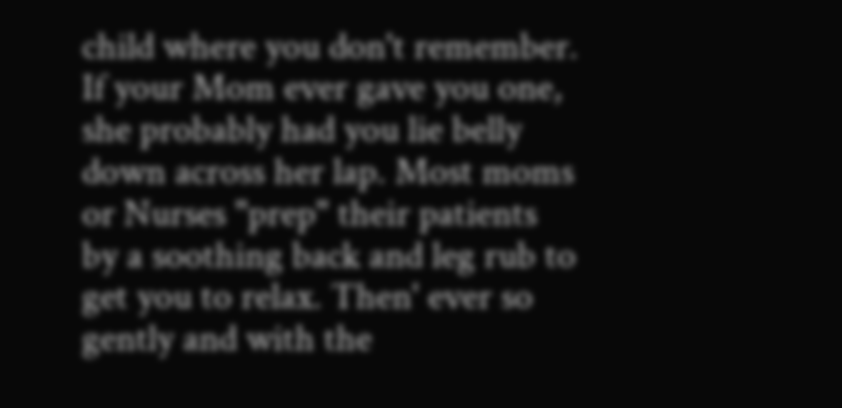child where you don't remember. If your Mom ever gave you one, she probably had you lie belly down across her lap. Most moms or Nurses "prep" their patients by a soothing back and leg rub to get you to relax. Then' ever so gently and with the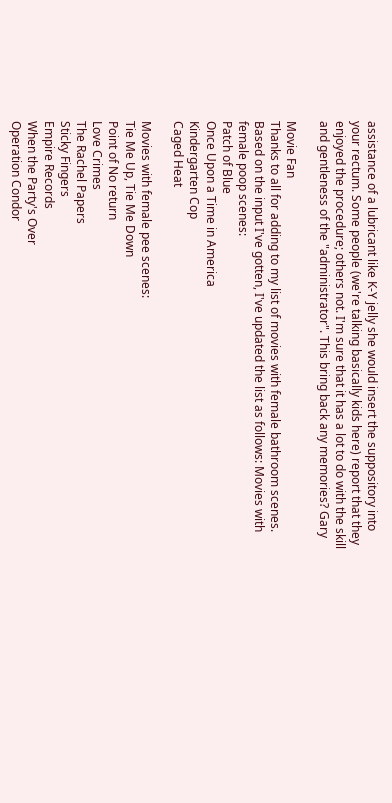assistance of a lubricant like K-Y jelly she would insert the suppository into your rectum. Some people (we're talking basically kids here) report that they enjoyed the procedure; others not. I'm sure that it has a lot to do with the skill and gentleness of the "administrator". This bring back any memories? Gary

Movie Fan
Thanks to all for adding to my list of movies with female bathroom scenes. Based on the input I've gotten, I've updated the list as follows: Movies with female poop scenes:
Patch of Blue
Once Upon a Time in America
Kindergarten Cop
Caged Heat

Movies with female pee scenes:
Tie Me Up, Tie Me Down
Point of No return
Love Crimes
The Rachel Papers
Sticky Fingers
Empire Records
When the Party's Over
Operation Condor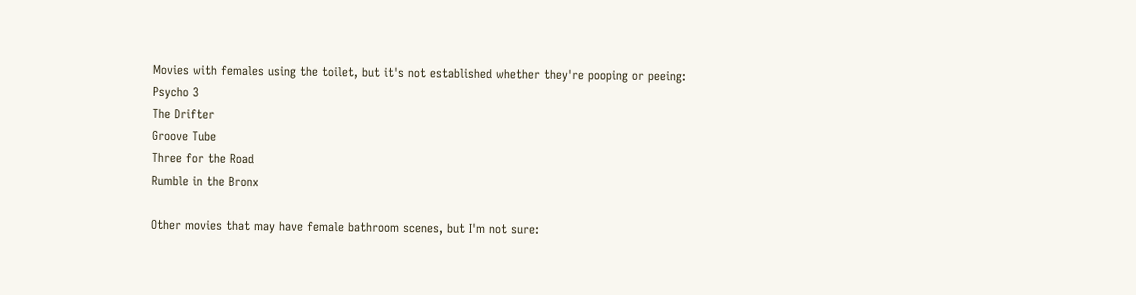Movies with females using the toilet, but it's not established whether they're pooping or peeing:
Psycho 3
The Drifter
Groove Tube
Three for the Road
Rumble in the Bronx

Other movies that may have female bathroom scenes, but I'm not sure: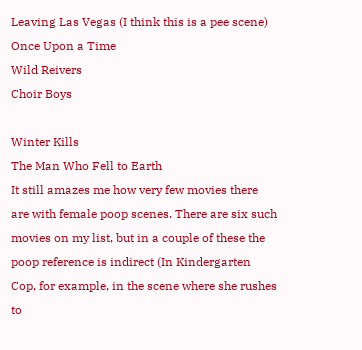Leaving Las Vegas (I think this is a pee scene)
Once Upon a Time
Wild Reivers
Choir Boys

Winter Kills
The Man Who Fell to Earth
It still amazes me how very few movies there are with female poop scenes. There are six such movies on my list, but in a couple of these the poop reference is indirect (In Kindergarten Cop, for example, in the scene where she rushes to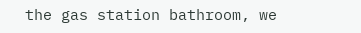the gas station bathroom, we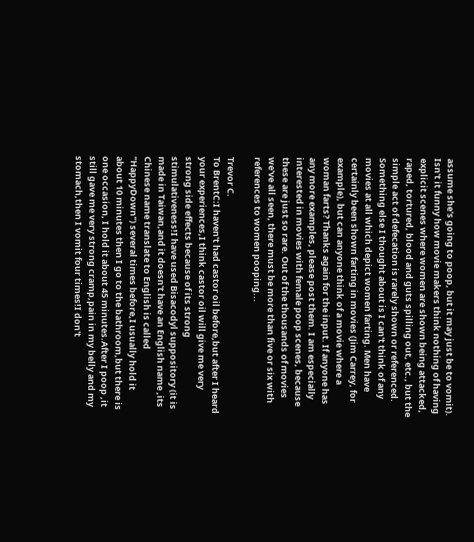assume she's going to poop, but it may just be to vomit). Isn't it funny how movie makers think nothing of having explicit scenes where women are shown being attacked, raped, tortured, blood and guts spilling out, etc., but the simple act of defecation is rarely shown or referenced. Something else I thought about is I can't think of any movies at all which depict women farting. Men have certainly been shown farting in movies (Jim Carrey, for example), but can anyone think of a movie where a woman farts? Thanks again for the input. If anyone has any more examples, please post them. I am especially interested in movies with female poop scenes, because these are just so rare. Out of the thousands of movies we've all seen, there must be more than five or six with references to women pooping...

Trevor C.
To BrentC:I haven't had castor oil before,but after I heard your experiences,I think castor oil will give me very strong side effects because of its strong stimulativeness!I have used Bisacodyl suppository (it is made in Taiwan,and it doesn't have an English name ,its Chinese name translate to English is called "HappyDown") several times before,I usually hold it about 10 minutes then I go to the bathroom,but there is one occasion, I hold it about 45 minutes.After I poop ,it still gave me very strong cramp,pain in my belly and my stomach,then I vomit four times!I don't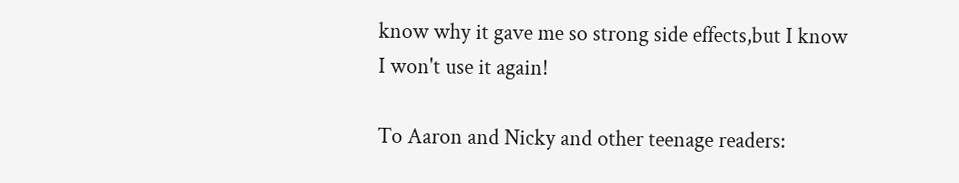know why it gave me so strong side effects,but I know I won't use it again!

To Aaron and Nicky and other teenage readers: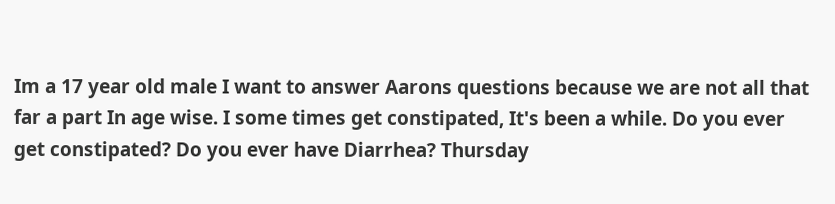Im a 17 year old male I want to answer Aarons questions because we are not all that far a part In age wise. I some times get constipated, It's been a while. Do you ever get constipated? Do you ever have Diarrhea? Thursday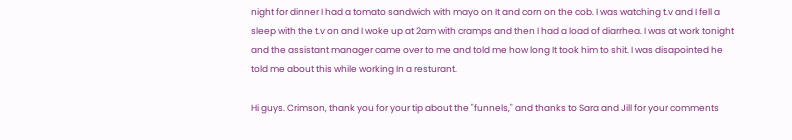night for dinner I had a tomato sandwich with mayo on It and corn on the cob. I was watching t.v and I fell a sleep with the t.v on and I woke up at 2am with cramps and then I had a load of diarrhea. I was at work tonight and the assistant manager came over to me and told me how long It took him to shit. I was disapointed he told me about this while working In a resturant.

Hi guys. Crimson, thank you for your tip about the "funnels," and thanks to Sara and Jill for your comments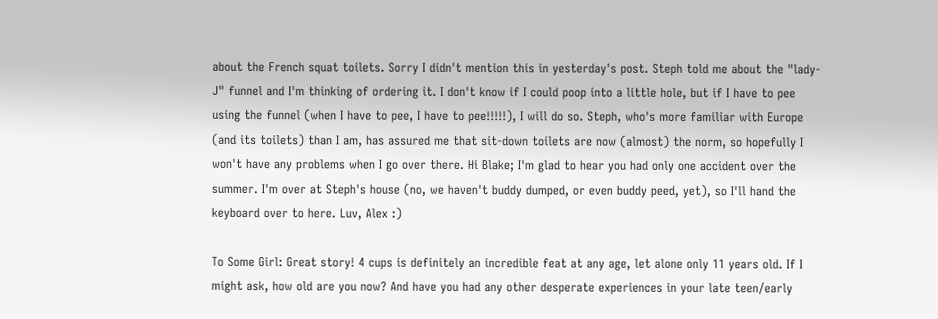about the French squat toilets. Sorry I didn't mention this in yesterday's post. Steph told me about the "lady-J" funnel and I'm thinking of ordering it. I don't know if I could poop into a little hole, but if I have to pee using the funnel (when I have to pee, I have to pee!!!!!), I will do so. Steph, who's more familiar with Europe (and its toilets) than I am, has assured me that sit-down toilets are now (almost) the norm, so hopefully I won't have any problems when I go over there. Hi Blake; I'm glad to hear you had only one accident over the summer. I'm over at Steph's house (no, we haven't buddy dumped, or even buddy peed, yet), so I'll hand the keyboard over to here. Luv, Alex :)

To Some Girl: Great story! 4 cups is definitely an incredible feat at any age, let alone only 11 years old. If I might ask, how old are you now? And have you had any other desperate experiences in your late teen/early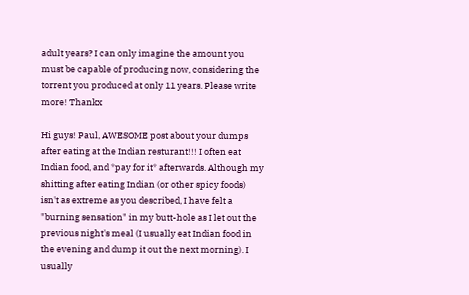adult years? I can only imagine the amount you must be capable of producing now, considering the torrent you produced at only 11 years. Please write more! Thankx

Hi guys! Paul, AWESOME post about your dumps after eating at the Indian resturant!!! I often eat Indian food, and *pay for it* afterwards. Although my shitting after eating Indian (or other spicy foods) isn't as extreme as you described, I have felt a "burning sensation" in my butt-hole as I let out the previous night's meal (I usually eat Indian food in the evening and dump it out the next morning). I usually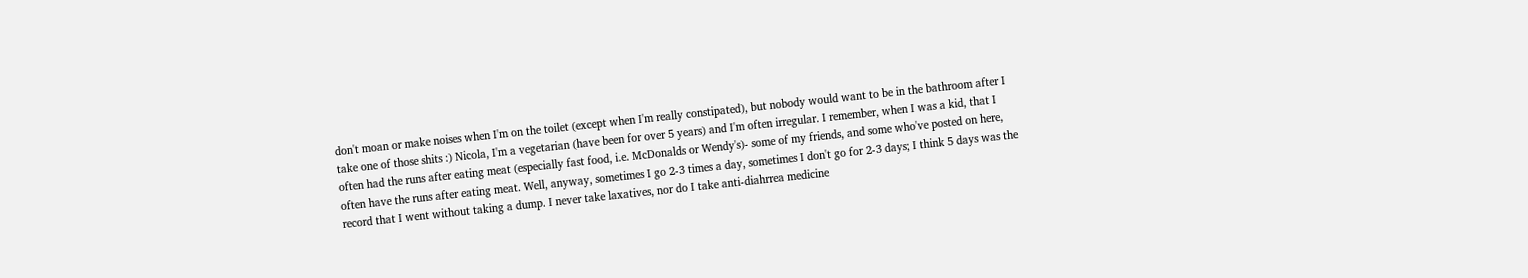don't moan or make noises when I'm on the toilet (except when I'm really constipated), but nobody would want to be in the bathroom after I take one of those shits :) Nicola, I'm a vegetarian (have been for over 5 years) and I'm often irregular. I remember, when I was a kid, that I often had the runs after eating meat (especially fast food, i.e. McDonalds or Wendy's)- some of my friends, and some who've posted on here, often have the runs after eating meat. Well, anyway, sometimes I go 2-3 times a day, sometimes I don't go for 2-3 days; I think 5 days was the record that I went without taking a dump. I never take laxatives, nor do I take anti-diahrrea medicine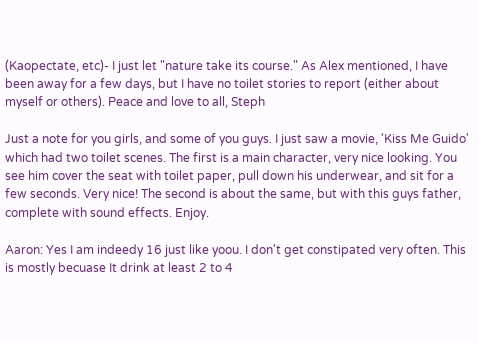(Kaopectate, etc)- I just let "nature take its course." As Alex mentioned, I have been away for a few days, but I have no toilet stories to report (either about myself or others). Peace and love to all, Steph

Just a note for you girls, and some of you guys. I just saw a movie, 'Kiss Me Guido' which had two toilet scenes. The first is a main character, very nice looking. You see him cover the seat with toilet paper, pull down his underwear, and sit for a few seconds. Very nice! The second is about the same, but with this guys father, complete with sound effects. Enjoy.

Aaron: Yes I am indeedy 16 just like yoou. I don't get constipated very often. This is mostly becuase It drink at least 2 to 4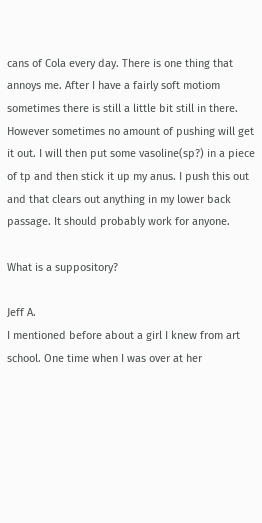cans of Cola every day. There is one thing that annoys me. After I have a fairly soft motiom sometimes there is still a little bit still in there. However sometimes no amount of pushing will get it out. I will then put some vasoline(sp?) in a piece of tp and then stick it up my anus. I push this out and that clears out anything in my lower back passage. It should probably work for anyone.

What is a suppository?

Jeff A.
I mentioned before about a girl I knew from art school. One time when I was over at her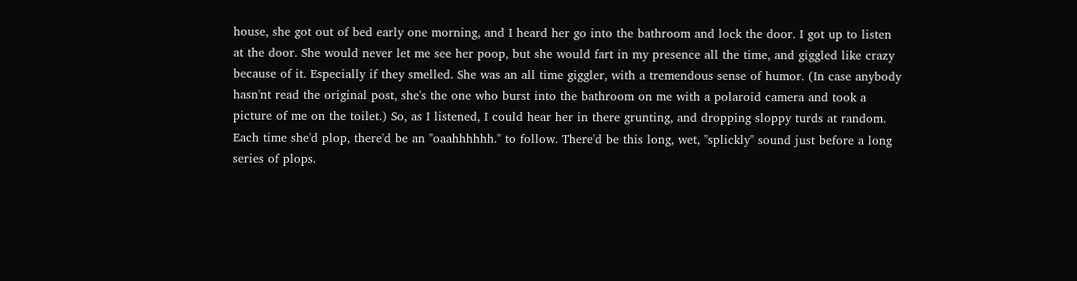house, she got out of bed early one morning, and I heard her go into the bathroom and lock the door. I got up to listen at the door. She would never let me see her poop, but she would fart in my presence all the time, and giggled like crazy because of it. Especially if they smelled. She was an all time giggler, with a tremendous sense of humor. (In case anybody hasn'nt read the original post, she's the one who burst into the bathroom on me with a polaroid camera and took a picture of me on the toilet.) So, as I listened, I could hear her in there grunting, and dropping sloppy turds at random. Each time she'd plop, there'd be an "oaahhhhhh." to follow. There'd be this long, wet, "splickly" sound just before a long series of plops.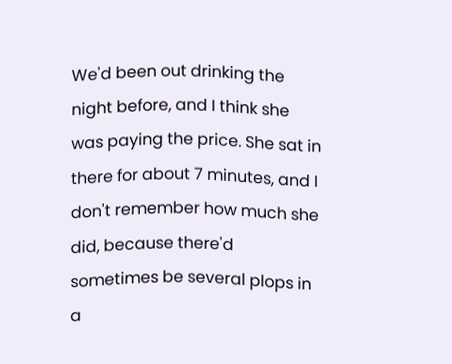We'd been out drinking the night before, and I think she was paying the price. She sat in there for about 7 minutes, and I don't remember how much she did, because there'd sometimes be several plops in a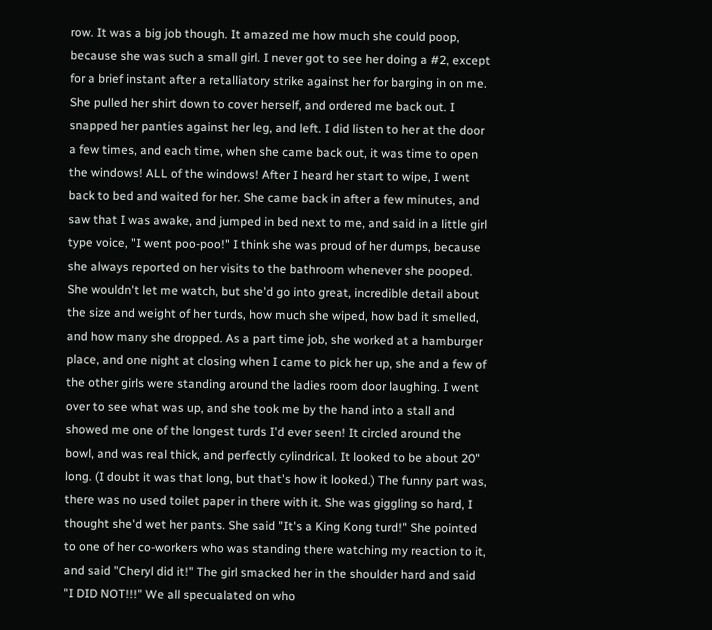row. It was a big job though. It amazed me how much she could poop, because she was such a small girl. I never got to see her doing a #2, except for a brief instant after a retalliatory strike against her for barging in on me. She pulled her shirt down to cover herself, and ordered me back out. I snapped her panties against her leg, and left. I did listen to her at the door a few times, and each time, when she came back out, it was time to open the windows! ALL of the windows! After I heard her start to wipe, I went back to bed and waited for her. She came back in after a few minutes, and saw that I was awake, and jumped in bed next to me, and said in a little girl type voice, "I went poo-poo!" I think she was proud of her dumps, because she always reported on her visits to the bathroom whenever she pooped. She wouldn't let me watch, but she'd go into great, incredible detail about the size and weight of her turds, how much she wiped, how bad it smelled, and how many she dropped. As a part time job, she worked at a hamburger place, and one night at closing when I came to pick her up, she and a few of the other girls were standing around the ladies room door laughing. I went over to see what was up, and she took me by the hand into a stall and showed me one of the longest turds I'd ever seen! It circled around the bowl, and was real thick, and perfectly cylindrical. It looked to be about 20" long. (I doubt it was that long, but that's how it looked.) The funny part was, there was no used toilet paper in there with it. She was giggling so hard, I thought she'd wet her pants. She said "It's a King Kong turd!" She pointed to one of her co-workers who was standing there watching my reaction to it, and said "Cheryl did it!" The girl smacked her in the shoulder hard and said "I DID NOT!!!" We all specualated on who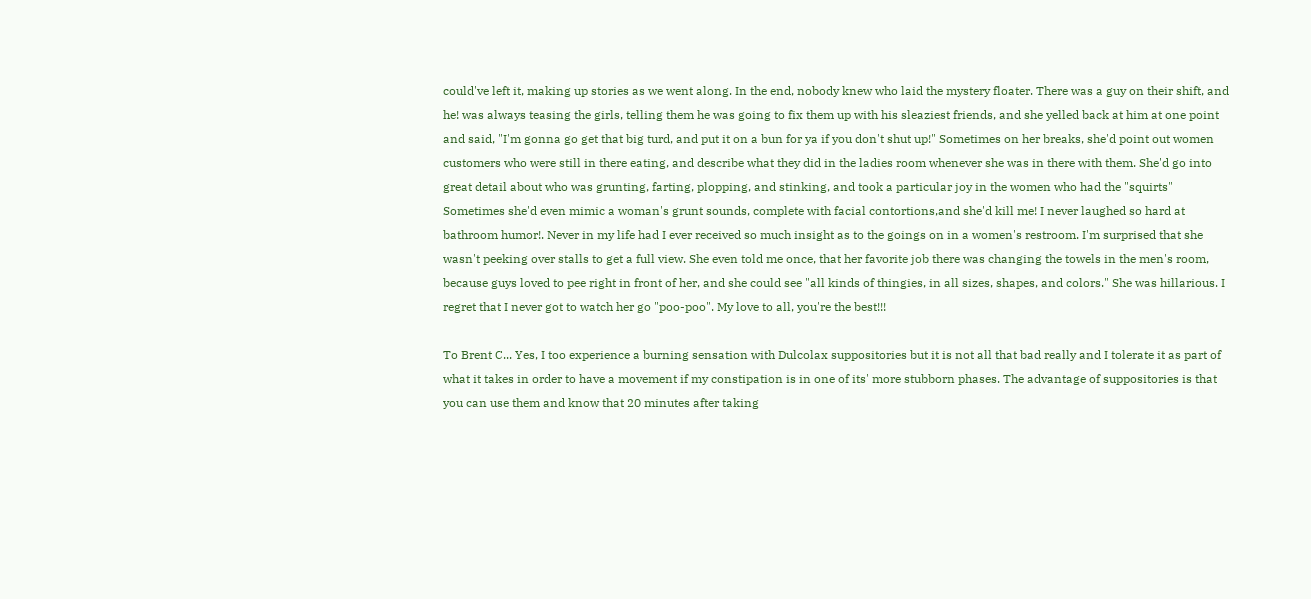could've left it, making up stories as we went along. In the end, nobody knew who laid the mystery floater. There was a guy on their shift, and he! was always teasing the girls, telling them he was going to fix them up with his sleaziest friends, and she yelled back at him at one point and said, "I'm gonna go get that big turd, and put it on a bun for ya if you don't shut up!" Sometimes on her breaks, she'd point out women customers who were still in there eating, and describe what they did in the ladies room whenever she was in there with them. She'd go into great detail about who was grunting, farting, plopping, and stinking, and took a particular joy in the women who had the "squirts" Sometimes she'd even mimic a woman's grunt sounds, complete with facial contortions,and she'd kill me! I never laughed so hard at bathroom humor!. Never in my life had I ever received so much insight as to the goings on in a women's restroom. I'm surprised that she wasn't peeking over stalls to get a full view. She even told me once, that her favorite job there was changing the towels in the men's room, because guys loved to pee right in front of her, and she could see "all kinds of thingies, in all sizes, shapes, and colors." She was hillarious. I regret that I never got to watch her go "poo-poo". My love to all, you're the best!!!

To Brent C... Yes, I too experience a burning sensation with Dulcolax suppositories but it is not all that bad really and I tolerate it as part of what it takes in order to have a movement if my constipation is in one of its' more stubborn phases. The advantage of suppositories is that you can use them and know that 20 minutes after taking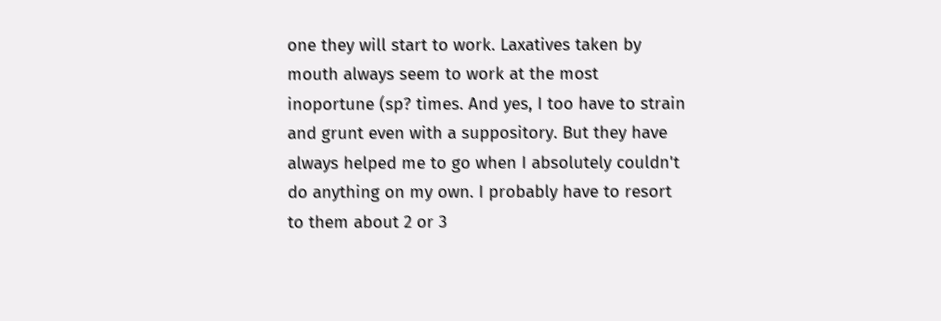one they will start to work. Laxatives taken by mouth always seem to work at the most inoportune (sp? times. And yes, I too have to strain and grunt even with a suppository. But they have always helped me to go when I absolutely couldn't do anything on my own. I probably have to resort to them about 2 or 3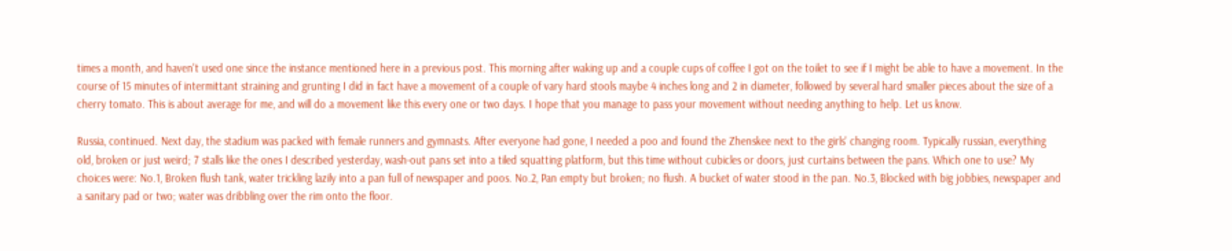times a month, and haven't used one since the instance mentioned here in a previous post. This morning after waking up and a couple cups of coffee I got on the toilet to see if I might be able to have a movement. In the course of 15 minutes of intermittant straining and grunting I did in fact have a movement of a couple of vary hard stools maybe 4 inches long and 2 in diameter, followed by several hard smaller pieces about the size of a cherry tomato. This is about average for me, and will do a movement like this every one or two days. I hope that you manage to pass your movement without needing anything to help. Let us know.

Russia, continued. Next day, the stadium was packed with female runners and gymnasts. After everyone had gone, I needed a poo and found the Zhenskee next to the girls' changing room. Typically russian, everything old, broken or just weird; 7 stalls like the ones I described yesterday, wash-out pans set into a tiled squatting platform, but this time without cubicles or doors, just curtains between the pans. Which one to use? My choices were: No.1, Broken flush tank, water trickling lazily into a pan full of newspaper and poos. No.2, Pan empty but broken; no flush. A bucket of water stood in the pan. No.3, Blocked with big jobbies, newspaper and a sanitary pad or two; water was dribbling over the rim onto the floor.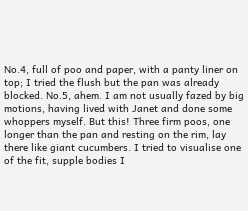No.4, full of poo and paper, with a panty liner on top; I tried the flush but the pan was already blocked. No.5, ahem. I am not usually fazed by big motions, having lived with Janet and done some whoppers myself. But this! Three firm poos, one longer than the pan and resting on the rim, lay there like giant cucumbers. I tried to visualise one of the fit, supple bodies I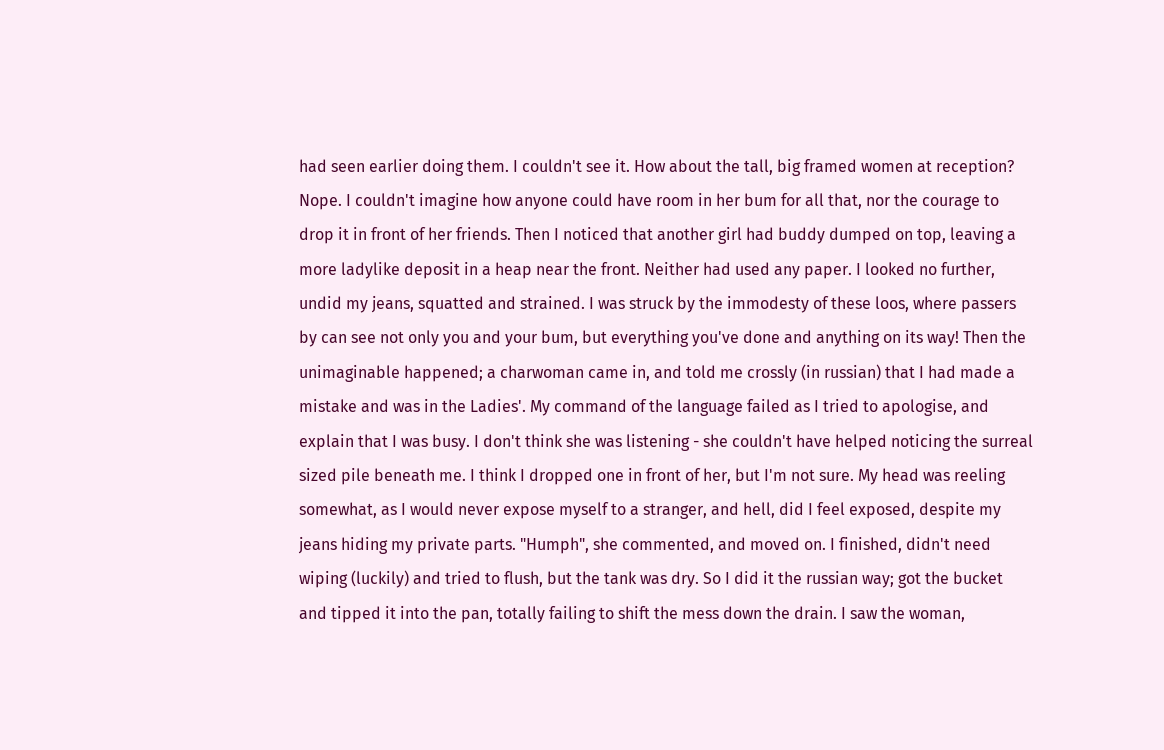had seen earlier doing them. I couldn't see it. How about the tall, big framed women at reception? Nope. I couldn't imagine how anyone could have room in her bum for all that, nor the courage to drop it in front of her friends. Then I noticed that another girl had buddy dumped on top, leaving a more ladylike deposit in a heap near the front. Neither had used any paper. I looked no further, undid my jeans, squatted and strained. I was struck by the immodesty of these loos, where passers by can see not only you and your bum, but everything you've done and anything on its way! Then the unimaginable happened; a charwoman came in, and told me crossly (in russian) that I had made a mistake and was in the Ladies'. My command of the language failed as I tried to apologise, and explain that I was busy. I don't think she was listening - she couldn't have helped noticing the surreal sized pile beneath me. I think I dropped one in front of her, but I'm not sure. My head was reeling somewhat, as I would never expose myself to a stranger, and hell, did I feel exposed, despite my jeans hiding my private parts. "Humph", she commented, and moved on. I finished, didn't need wiping (luckily) and tried to flush, but the tank was dry. So I did it the russian way; got the bucket and tipped it into the pan, totally failing to shift the mess down the drain. I saw the woman,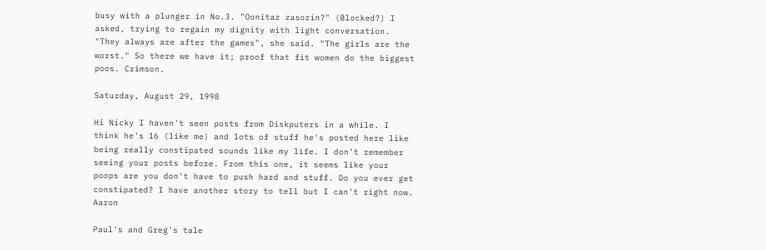busy with a plunger in No.3. "Oonitaz zasorin?" (Blocked?) I asked, trying to regain my dignity with light conversation. "They always are after the games", she said. "The girls are the worst." So there we have it; proof that fit women do the biggest poos. Crimson.

Saturday, August 29, 1998

Hi Nicky I haven't seen posts from Diskputers in a while. I think he's 16 (like me) and lots of stuff he's posted here like being really constipated sounds like my life. I don't remember seeing your posts before. From this one, it seems like your poops are you don't have to push hard and stuff. Do you ever get constipated? I have another story to tell but I can't right now. Aaron

Paul's and Greg's tale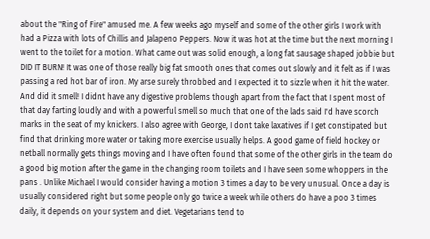about the "Ring of Fire" amused me. A few weeks ago myself and some of the other girls I work with had a Pizza with lots of Chillis and Jalapeno Peppers. Now it was hot at the time but the next morning I went to the toilet for a motion. What came out was solid enough, a long fat sausage shaped jobbie but DID IT BURN! It was one of those really big fat smooth ones that comes out slowly and it felt as if I was passing a red hot bar of iron. My arse surely throbbed and I expected it to sizzle when it hit the water. And did it smell! I didnt have any digestive problems though apart from the fact that I spent most of that day farting loudly and with a powerful smell so much that one of the lads said I'd have scorch marks in the seat of my knickers. I also agree with George, I dont take laxatives if I get constipated but find that drinking more water or taking more exercise usually helps. A good game of field hockey or netball normally gets things moving and I have often found that some of the other girls in the team do a good big motion after the game in the changing room toilets and I have seen some whoppers in the pans . Unlike Michael I would consider having a motion 3 times a day to be very unusual. Once a day is usually considered right but some people only go twice a week while others do have a poo 3 times daily, it depends on your system and diet. Vegetarians tend to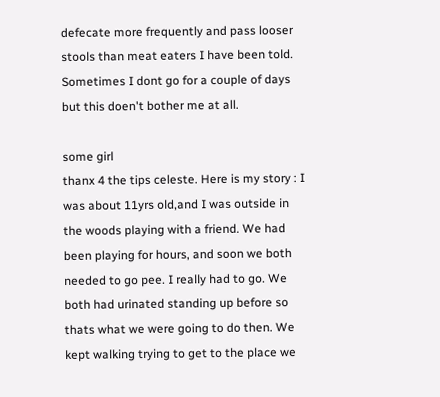defecate more frequently and pass looser stools than meat eaters I have been told. Sometimes I dont go for a couple of days but this doen't bother me at all.

some girl
thanx 4 the tips celeste. Here is my story : I was about 11yrs old,and I was outside in the woods playing with a friend. We had been playing for hours, and soon we both needed to go pee. I really had to go. We both had urinated standing up before so thats what we were going to do then. We kept walking trying to get to the place we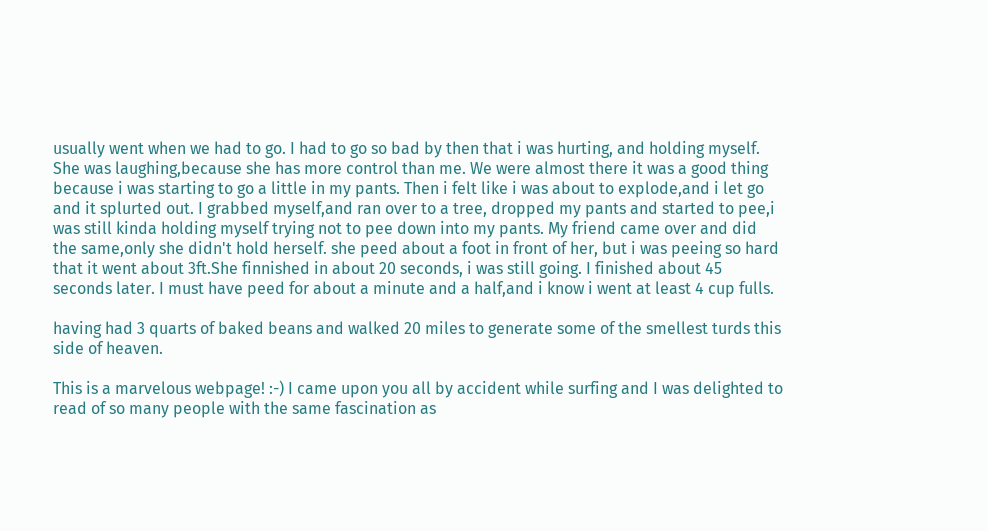usually went when we had to go. I had to go so bad by then that i was hurting, and holding myself. She was laughing,because she has more control than me. We were almost there it was a good thing because i was starting to go a little in my pants. Then i felt like i was about to explode,and i let go and it splurted out. I grabbed myself,and ran over to a tree, dropped my pants and started to pee,i was still kinda holding myself trying not to pee down into my pants. My friend came over and did the same,only she didn't hold herself. she peed about a foot in front of her, but i was peeing so hard that it went about 3ft.She finnished in about 20 seconds, i was still going. I finished about 45 seconds later. I must have peed for about a minute and a half,and i know i went at least 4 cup fulls.

having had 3 quarts of baked beans and walked 20 miles to generate some of the smellest turds this side of heaven.

This is a marvelous webpage! :-) I came upon you all by accident while surfing and I was delighted to read of so many people with the same fascination as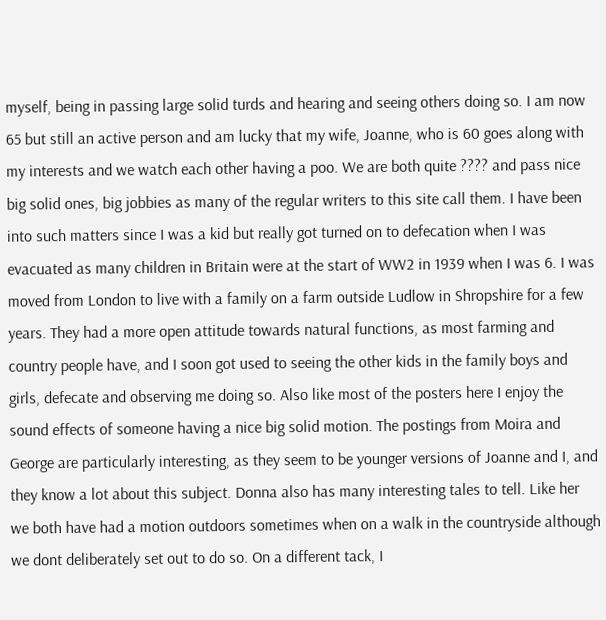myself, being in passing large solid turds and hearing and seeing others doing so. I am now 65 but still an active person and am lucky that my wife, Joanne, who is 60 goes along with my interests and we watch each other having a poo. We are both quite ???? and pass nice big solid ones, big jobbies as many of the regular writers to this site call them. I have been into such matters since I was a kid but really got turned on to defecation when I was evacuated as many children in Britain were at the start of WW2 in 1939 when I was 6. I was moved from London to live with a family on a farm outside Ludlow in Shropshire for a few years. They had a more open attitude towards natural functions, as most farming and country people have, and I soon got used to seeing the other kids in the family boys and girls, defecate and observing me doing so. Also like most of the posters here I enjoy the sound effects of someone having a nice big solid motion. The postings from Moira and George are particularly interesting, as they seem to be younger versions of Joanne and I, and they know a lot about this subject. Donna also has many interesting tales to tell. Like her we both have had a motion outdoors sometimes when on a walk in the countryside although we dont deliberately set out to do so. On a different tack, I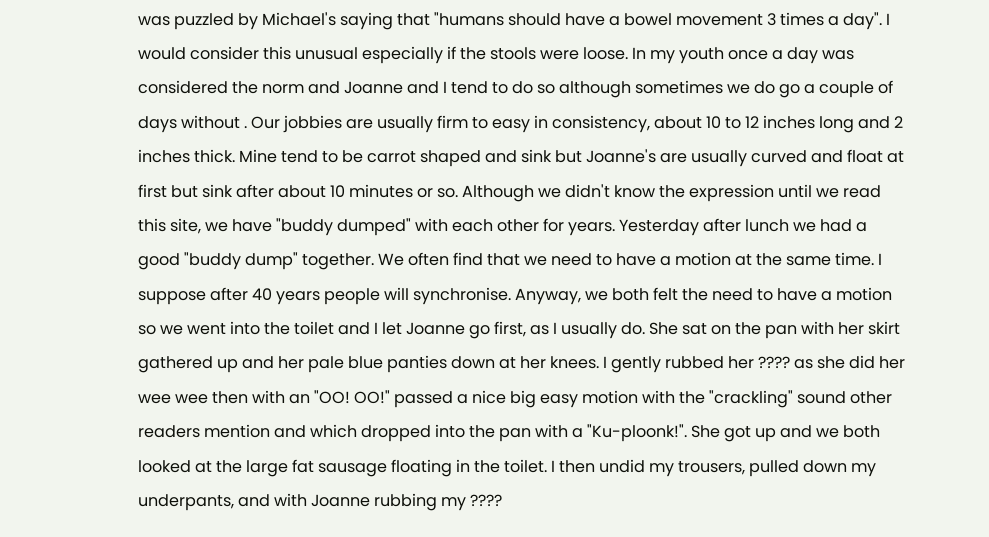was puzzled by Michael's saying that "humans should have a bowel movement 3 times a day". I would consider this unusual especially if the stools were loose. In my youth once a day was considered the norm and Joanne and I tend to do so although sometimes we do go a couple of days without . Our jobbies are usually firm to easy in consistency, about 10 to 12 inches long and 2 inches thick. Mine tend to be carrot shaped and sink but Joanne's are usually curved and float at first but sink after about 10 minutes or so. Although we didn't know the expression until we read this site, we have "buddy dumped" with each other for years. Yesterday after lunch we had a good "buddy dump" together. We often find that we need to have a motion at the same time. I suppose after 40 years people will synchronise. Anyway, we both felt the need to have a motion so we went into the toilet and I let Joanne go first, as I usually do. She sat on the pan with her skirt gathered up and her pale blue panties down at her knees. I gently rubbed her ???? as she did her wee wee then with an "OO! OO!" passed a nice big easy motion with the "crackling" sound other readers mention and which dropped into the pan with a "Ku-ploonk!". She got up and we both looked at the large fat sausage floating in the toilet. I then undid my trousers, pulled down my underpants, and with Joanne rubbing my ????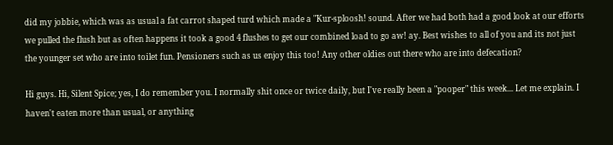did my jobbie, which was as usual a fat carrot shaped turd which made a "Kur-sploosh! sound. After we had both had a good look at our efforts we pulled the flush but as often happens it took a good 4 flushes to get our combined load to go aw! ay. Best wishes to all of you and its not just the younger set who are into toilet fun. Pensioners such as us enjoy this too! Any other oldies out there who are into defecation?

Hi guys. Hi, Silent Spice; yes, I do remember you. I normally shit once or twice daily, but I've really been a "pooper" this week... Let me explain. I haven't eaten more than usual, or anything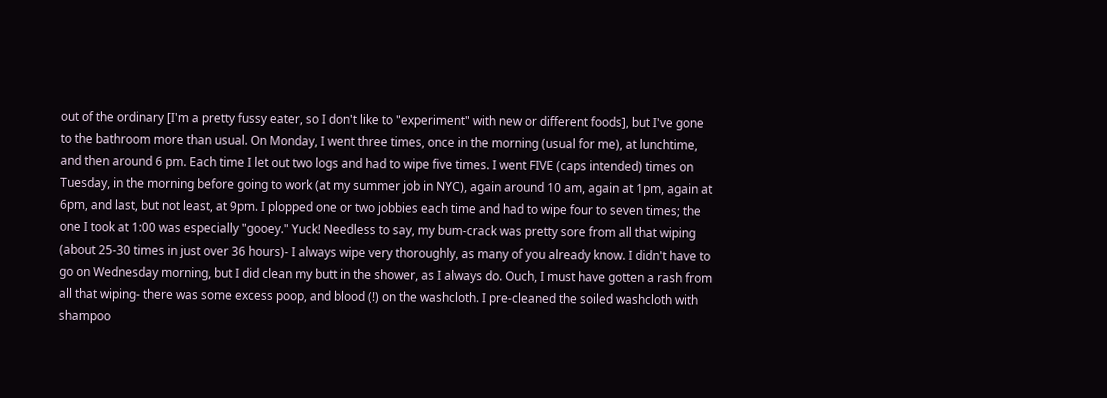out of the ordinary [I'm a pretty fussy eater, so I don't like to "experiment" with new or different foods], but I've gone to the bathroom more than usual. On Monday, I went three times, once in the morning (usual for me), at lunchtime, and then around 6 pm. Each time I let out two logs and had to wipe five times. I went FIVE (caps intended) times on Tuesday, in the morning before going to work (at my summer job in NYC), again around 10 am, again at 1pm, again at 6pm, and last, but not least, at 9pm. I plopped one or two jobbies each time and had to wipe four to seven times; the one I took at 1:00 was especially "gooey." Yuck! Needless to say, my bum-crack was pretty sore from all that wiping (about 25-30 times in just over 36 hours)- I always wipe very thoroughly, as many of you already know. I didn't have to go on Wednesday morning, but I did clean my butt in the shower, as I always do. Ouch, I must have gotten a rash from all that wiping- there was some excess poop, and blood (!) on the washcloth. I pre-cleaned the soiled washcloth with shampoo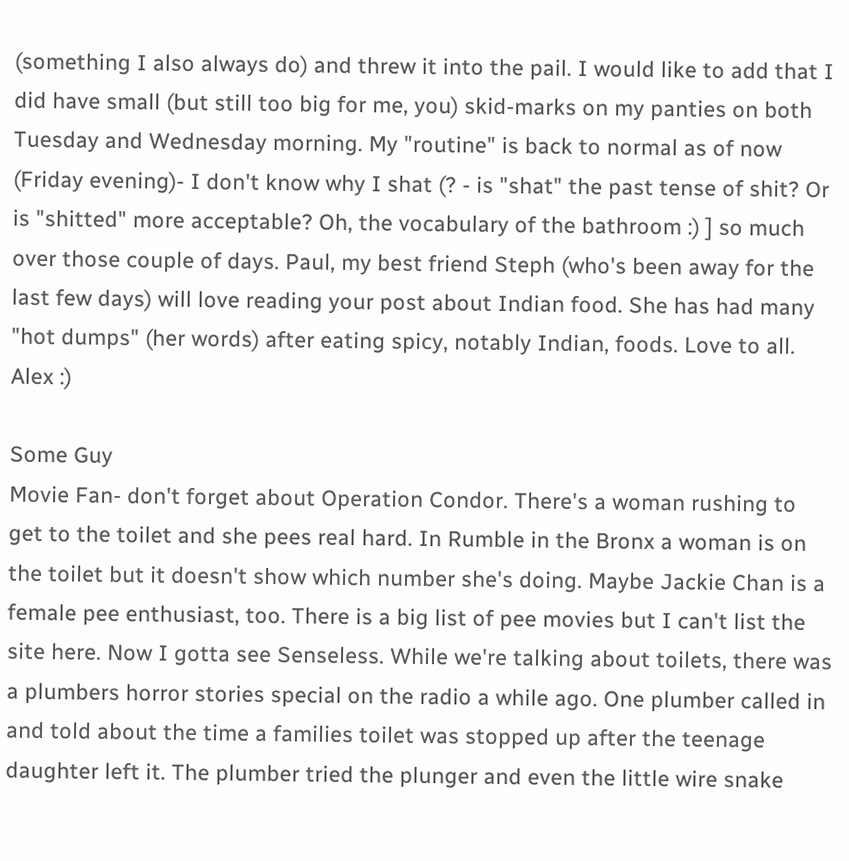(something I also always do) and threw it into the pail. I would like to add that I did have small (but still too big for me, you) skid-marks on my panties on both Tuesday and Wednesday morning. My "routine" is back to normal as of now (Friday evening)- I don't know why I shat (? - is "shat" the past tense of shit? Or is "shitted" more acceptable? Oh, the vocabulary of the bathroom :) ] so much over those couple of days. Paul, my best friend Steph (who's been away for the last few days) will love reading your post about Indian food. She has had many "hot dumps" (her words) after eating spicy, notably Indian, foods. Love to all. Alex :)

Some Guy
Movie Fan- don't forget about Operation Condor. There's a woman rushing to get to the toilet and she pees real hard. In Rumble in the Bronx a woman is on the toilet but it doesn't show which number she's doing. Maybe Jackie Chan is a female pee enthusiast, too. There is a big list of pee movies but I can't list the site here. Now I gotta see Senseless. While we're talking about toilets, there was a plumbers horror stories special on the radio a while ago. One plumber called in and told about the time a families toilet was stopped up after the teenage daughter left it. The plumber tried the plunger and even the little wire snake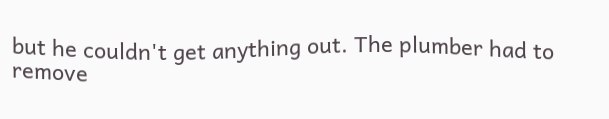but he couldn't get anything out. The plumber had to remove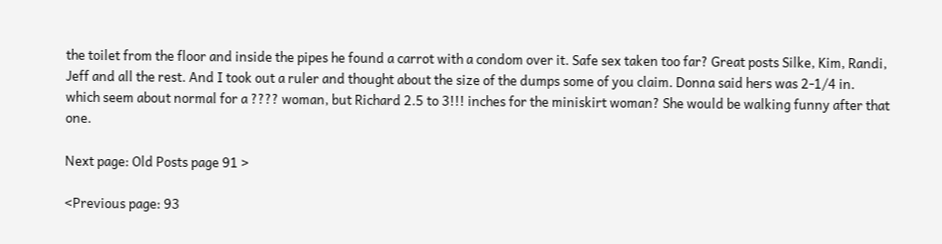the toilet from the floor and inside the pipes he found a carrot with a condom over it. Safe sex taken too far? Great posts Silke, Kim, Randi, Jeff and all the rest. And I took out a ruler and thought about the size of the dumps some of you claim. Donna said hers was 2-1/4 in. which seem about normal for a ???? woman, but Richard 2.5 to 3!!! inches for the miniskirt woman? She would be walking funny after that one.

Next page: Old Posts page 91 >

<Previous page: 93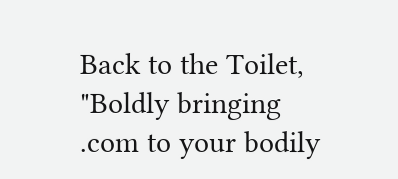Back to the Toilet, "Boldly bringing .com to your bodily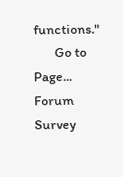functions."
       Go to Page...    Forum       Survey